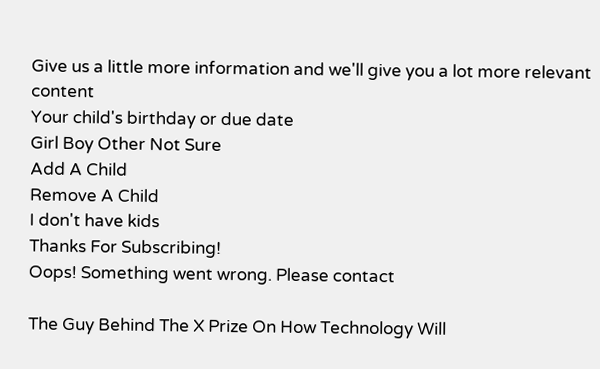Give us a little more information and we'll give you a lot more relevant content
Your child's birthday or due date
Girl Boy Other Not Sure
Add A Child
Remove A Child
I don't have kids
Thanks For Subscribing!
Oops! Something went wrong. Please contact

The Guy Behind The X Prize On How Technology Will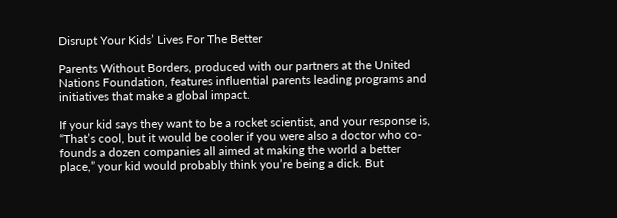Disrupt Your Kids’ Lives For The Better

Parents Without Borders, produced with our partners at the United Nations Foundation, features influential parents leading programs and initiatives that make a global impact.

If your kid says they want to be a rocket scientist, and your response is, “That’s cool, but it would be cooler if you were also a doctor who co-founds a dozen companies all aimed at making the world a better place,” your kid would probably think you’re being a dick. But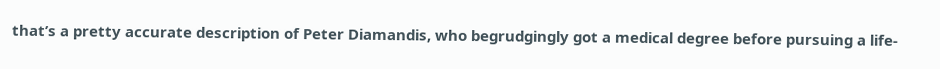that’s a pretty accurate description of Peter Diamandis, who begrudgingly got a medical degree before pursuing a life-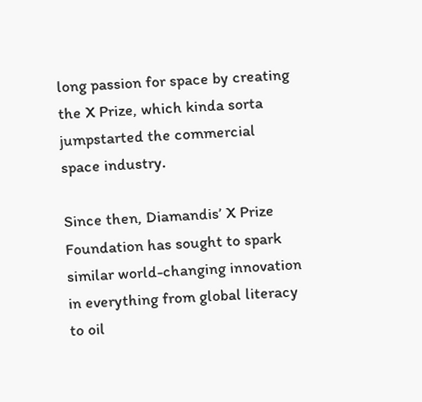long passion for space by creating the X Prize, which kinda sorta jumpstarted the commercial space industry.

Since then, Diamandis’ X Prize Foundation has sought to spark similar world-changing innovation in everything from global literacy to oil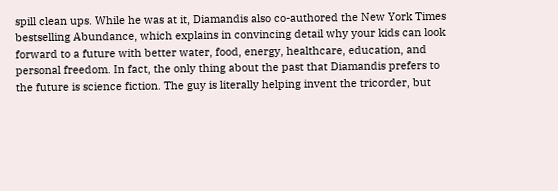spill clean ups. While he was at it, Diamandis also co-authored the New York Times bestselling Abundance, which explains in convincing detail why your kids can look forward to a future with better water, food, energy, healthcare, education, and personal freedom. In fact, the only thing about the past that Diamandis prefers to the future is science fiction. The guy is literally helping invent the tricorder, but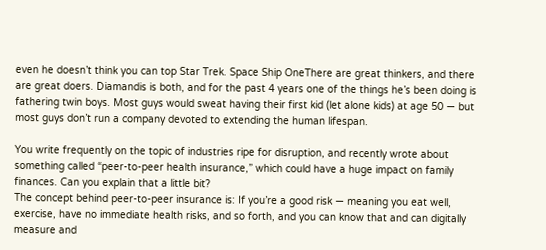even he doesn’t think you can top Star Trek. Space Ship OneThere are great thinkers, and there are great doers. Diamandis is both, and for the past 4 years one of the things he’s been doing is fathering twin boys. Most guys would sweat having their first kid (let alone kids) at age 50 — but most guys don’t run a company devoted to extending the human lifespan.

You write frequently on the topic of industries ripe for disruption, and recently wrote about something called “peer-to-peer health insurance,” which could have a huge impact on family finances. Can you explain that a little bit?
The concept behind peer-to-peer insurance is: If you’re a good risk — meaning you eat well, exercise, have no immediate health risks, and so forth, and you can know that and can digitally measure and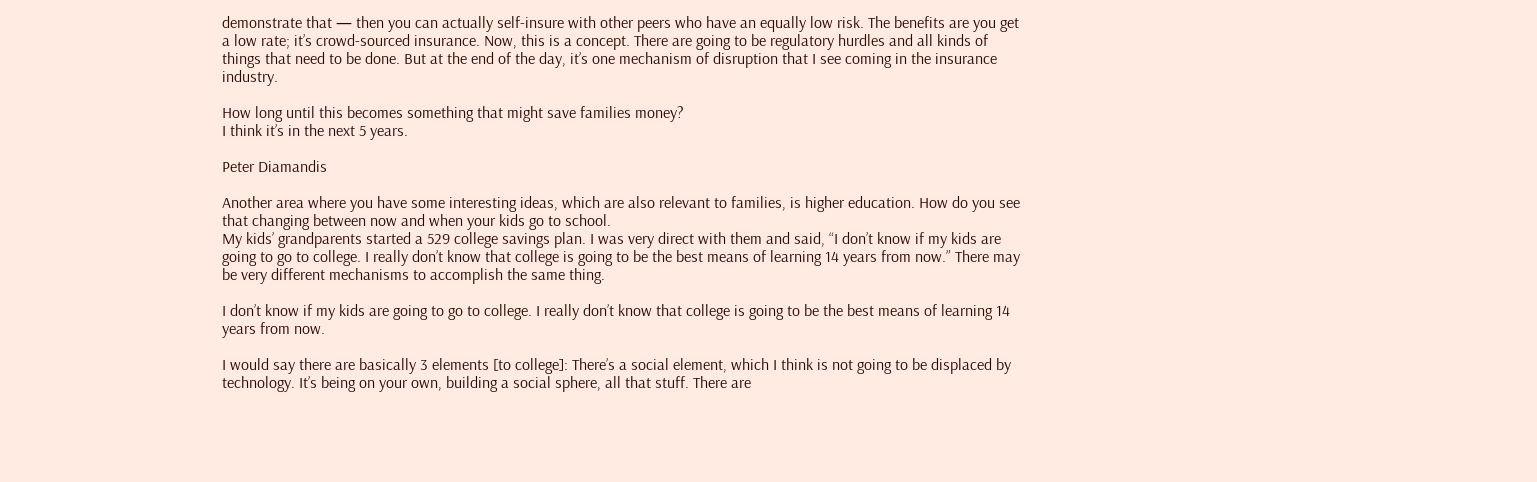demonstrate that — then you can actually self-insure with other peers who have an equally low risk. The benefits are you get a low rate; it’s crowd-sourced insurance. Now, this is a concept. There are going to be regulatory hurdles and all kinds of things that need to be done. But at the end of the day, it’s one mechanism of disruption that I see coming in the insurance industry.

How long until this becomes something that might save families money?
I think it’s in the next 5 years.

Peter Diamandis

Another area where you have some interesting ideas, which are also relevant to families, is higher education. How do you see that changing between now and when your kids go to school.
My kids’ grandparents started a 529 college savings plan. I was very direct with them and said, “I don’t know if my kids are going to go to college. I really don’t know that college is going to be the best means of learning 14 years from now.” There may be very different mechanisms to accomplish the same thing.

I don’t know if my kids are going to go to college. I really don’t know that college is going to be the best means of learning 14 years from now.

I would say there are basically 3 elements [to college]: There’s a social element, which I think is not going to be displaced by technology. It’s being on your own, building a social sphere, all that stuff. There are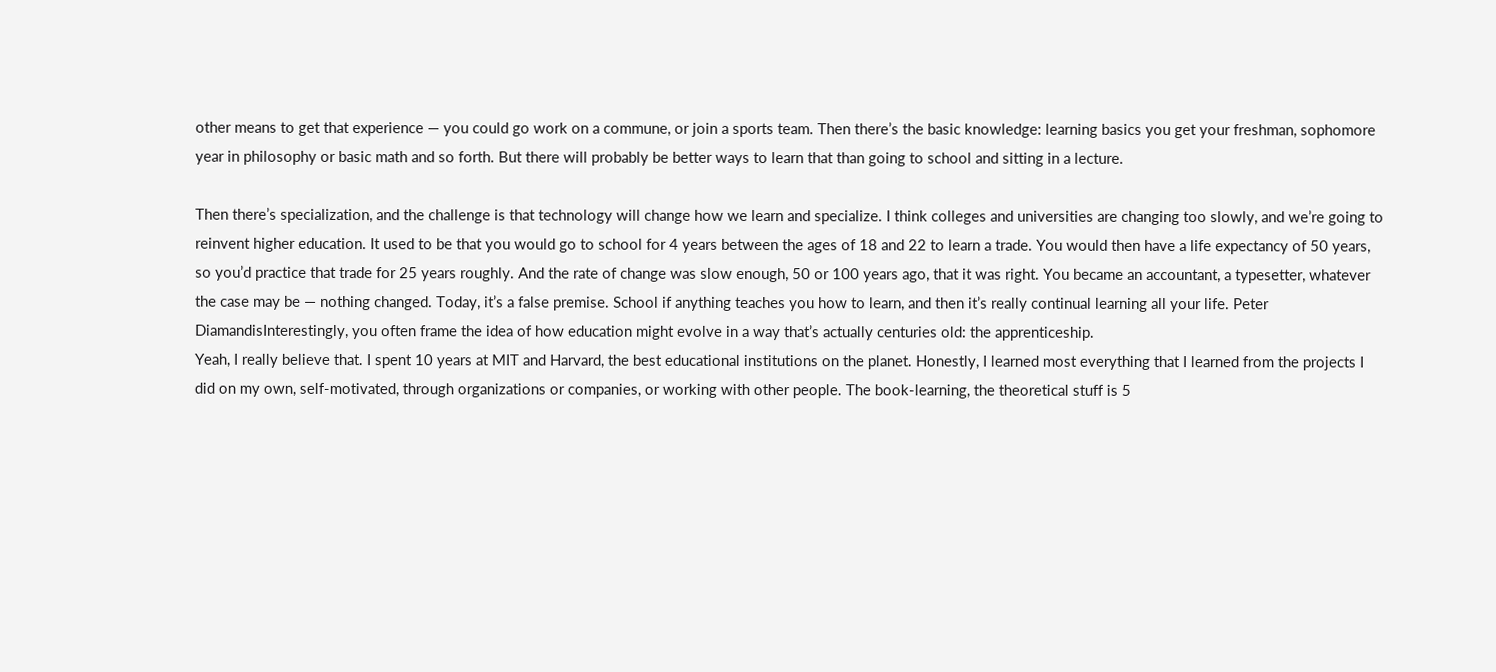other means to get that experience — you could go work on a commune, or join a sports team. Then there’s the basic knowledge: learning basics you get your freshman, sophomore year in philosophy or basic math and so forth. But there will probably be better ways to learn that than going to school and sitting in a lecture.

Then there’s specialization, and the challenge is that technology will change how we learn and specialize. I think colleges and universities are changing too slowly, and we’re going to reinvent higher education. It used to be that you would go to school for 4 years between the ages of 18 and 22 to learn a trade. You would then have a life expectancy of 50 years, so you’d practice that trade for 25 years roughly. And the rate of change was slow enough, 50 or 100 years ago, that it was right. You became an accountant, a typesetter, whatever the case may be — nothing changed. Today, it’s a false premise. School if anything teaches you how to learn, and then it’s really continual learning all your life. Peter DiamandisInterestingly, you often frame the idea of how education might evolve in a way that’s actually centuries old: the apprenticeship.
Yeah, I really believe that. I spent 10 years at MIT and Harvard, the best educational institutions on the planet. Honestly, I learned most everything that I learned from the projects I did on my own, self-motivated, through organizations or companies, or working with other people. The book-learning, the theoretical stuff is 5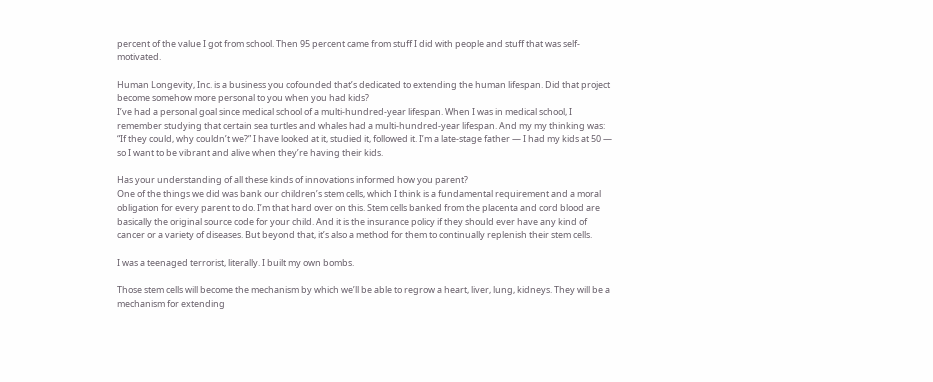percent of the value I got from school. Then 95 percent came from stuff I did with people and stuff that was self-motivated.

Human Longevity, Inc. is a business you cofounded that’s dedicated to extending the human lifespan. Did that project become somehow more personal to you when you had kids?
I’ve had a personal goal since medical school of a multi-hundred-year lifespan. When I was in medical school, I remember studying that certain sea turtles and whales had a multi-hundred-year lifespan. And my my thinking was: “If they could, why couldn’t we?” I have looked at it, studied it, followed it. I’m a late-stage father — I had my kids at 50 — so I want to be vibrant and alive when they’re having their kids.

Has your understanding of all these kinds of innovations informed how you parent?
One of the things we did was bank our children’s stem cells, which I think is a fundamental requirement and a moral obligation for every parent to do. I’m that hard over on this. Stem cells banked from the placenta and cord blood are basically the original source code for your child. And it is the insurance policy if they should ever have any kind of cancer or a variety of diseases. But beyond that, it’s also a method for them to continually replenish their stem cells.

I was a teenaged terrorist, literally. I built my own bombs.

Those stem cells will become the mechanism by which we’ll be able to regrow a heart, liver, lung, kidneys. They will be a mechanism for extending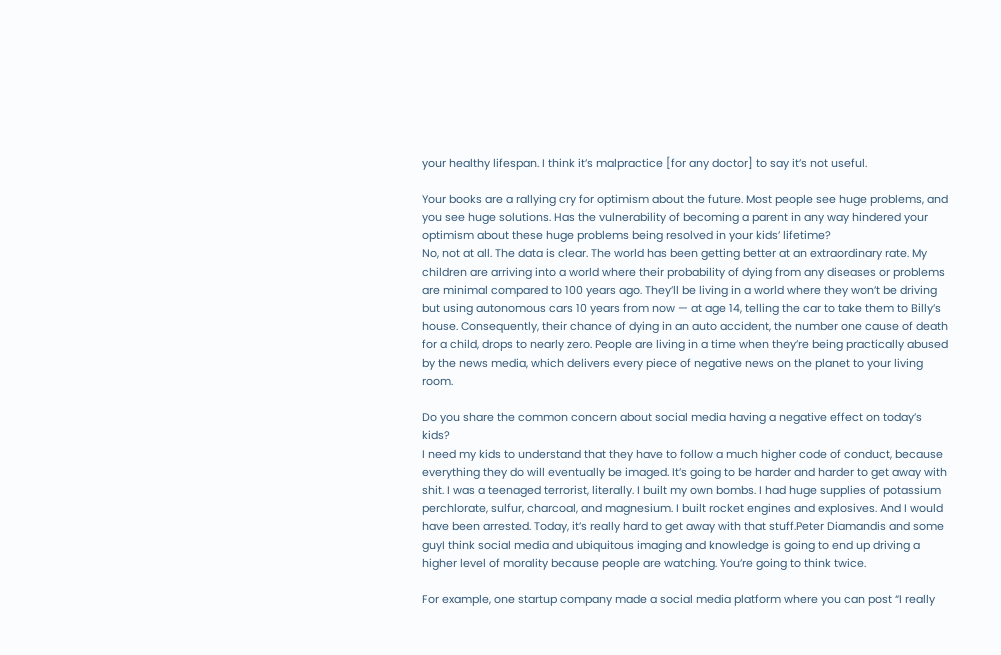your healthy lifespan. I think it’s malpractice [for any doctor] to say it’s not useful.

Your books are a rallying cry for optimism about the future. Most people see huge problems, and you see huge solutions. Has the vulnerability of becoming a parent in any way hindered your optimism about these huge problems being resolved in your kids’ lifetime?
No, not at all. The data is clear. The world has been getting better at an extraordinary rate. My children are arriving into a world where their probability of dying from any diseases or problems are minimal compared to 100 years ago. They’ll be living in a world where they won’t be driving but using autonomous cars 10 years from now — at age 14, telling the car to take them to Billy’s house. Consequently, their chance of dying in an auto accident, the number one cause of death for a child, drops to nearly zero. People are living in a time when they’re being practically abused by the news media, which delivers every piece of negative news on the planet to your living room.

Do you share the common concern about social media having a negative effect on today’s kids?
I need my kids to understand that they have to follow a much higher code of conduct, because everything they do will eventually be imaged. It’s going to be harder and harder to get away with shit. I was a teenaged terrorist, literally. I built my own bombs. I had huge supplies of potassium perchlorate, sulfur, charcoal, and magnesium. I built rocket engines and explosives. And I would have been arrested. Today, it’s really hard to get away with that stuff.Peter Diamandis and some guyI think social media and ubiquitous imaging and knowledge is going to end up driving a higher level of morality because people are watching. You’re going to think twice.

For example, one startup company made a social media platform where you can post “I really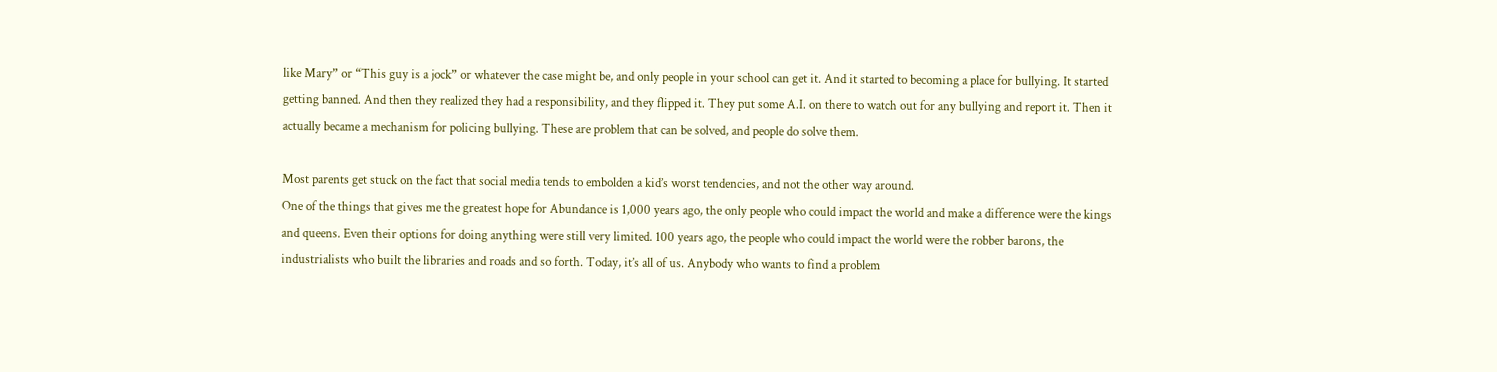like Mary” or “This guy is a jock” or whatever the case might be, and only people in your school can get it. And it started to becoming a place for bullying. It started getting banned. And then they realized they had a responsibility, and they flipped it. They put some A.I. on there to watch out for any bullying and report it. Then it actually became a mechanism for policing bullying. These are problem that can be solved, and people do solve them.

Most parents get stuck on the fact that social media tends to embolden a kid’s worst tendencies, and not the other way around.
One of the things that gives me the greatest hope for Abundance is 1,000 years ago, the only people who could impact the world and make a difference were the kings and queens. Even their options for doing anything were still very limited. 100 years ago, the people who could impact the world were the robber barons, the industrialists who built the libraries and roads and so forth. Today, it’s all of us. Anybody who wants to find a problem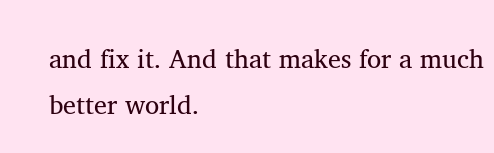and fix it. And that makes for a much better world.